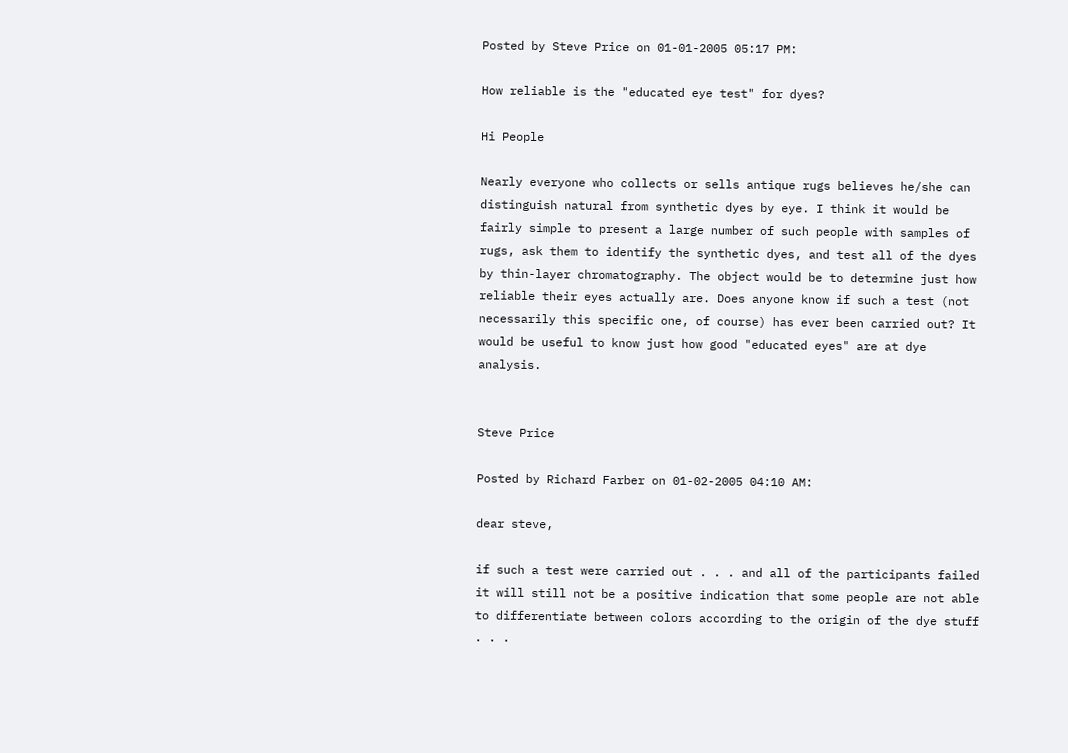Posted by Steve Price on 01-01-2005 05:17 PM:

How reliable is the "educated eye test" for dyes?

Hi People

Nearly everyone who collects or sells antique rugs believes he/she can distinguish natural from synthetic dyes by eye. I think it would be fairly simple to present a large number of such people with samples of rugs, ask them to identify the synthetic dyes, and test all of the dyes by thin-layer chromatography. The object would be to determine just how reliable their eyes actually are. Does anyone know if such a test (not necessarily this specific one, of course) has ever been carried out? It would be useful to know just how good "educated eyes" are at dye analysis.


Steve Price

Posted by Richard Farber on 01-02-2005 04:10 AM:

dear steve,

if such a test were carried out . . . and all of the participants failed it will still not be a positive indication that some people are not able to differentiate between colors according to the origin of the dye stuff . . .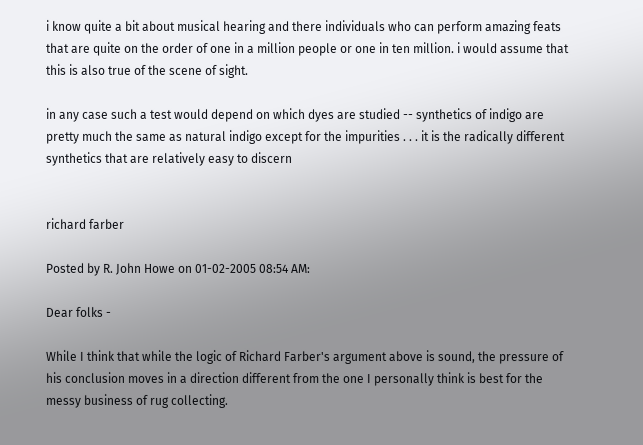i know quite a bit about musical hearing and there individuals who can perform amazing feats that are quite on the order of one in a million people or one in ten million. i would assume that this is also true of the scene of sight.

in any case such a test would depend on which dyes are studied -- synthetics of indigo are pretty much the same as natural indigo except for the impurities . . . it is the radically different synthetics that are relatively easy to discern


richard farber

Posted by R. John Howe on 01-02-2005 08:54 AM:

Dear folks -

While I think that while the logic of Richard Farber's argument above is sound, the pressure of his conclusion moves in a direction different from the one I personally think is best for the messy business of rug collecting.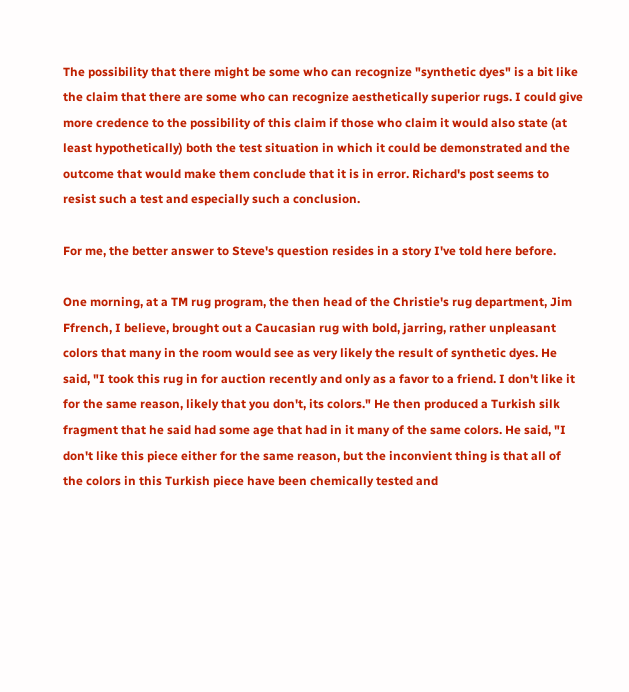The possibility that there might be some who can recognize "synthetic dyes" is a bit like the claim that there are some who can recognize aesthetically superior rugs. I could give more credence to the possibility of this claim if those who claim it would also state (at least hypothetically) both the test situation in which it could be demonstrated and the outcome that would make them conclude that it is in error. Richard's post seems to resist such a test and especially such a conclusion.

For me, the better answer to Steve's question resides in a story I've told here before.

One morning, at a TM rug program, the then head of the Christie's rug department, Jim Ffrench, I believe, brought out a Caucasian rug with bold, jarring, rather unpleasant colors that many in the room would see as very likely the result of synthetic dyes. He said, "I took this rug in for auction recently and only as a favor to a friend. I don't like it for the same reason, likely that you don't, its colors." He then produced a Turkish silk fragment that he said had some age that had in it many of the same colors. He said, "I don't like this piece either for the same reason, but the inconvient thing is that all of the colors in this Turkish piece have been chemically tested and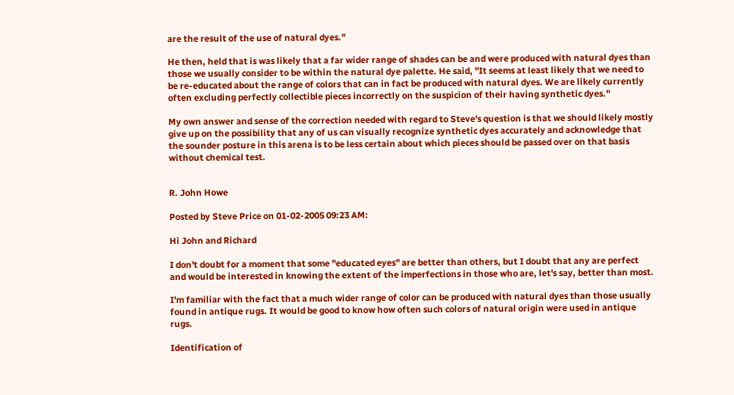are the result of the use of natural dyes."

He then, held that is was likely that a far wider range of shades can be and were produced with natural dyes than those we usually consider to be within the natural dye palette. He said, "It seems at least likely that we need to be re-educated about the range of colors that can in fact be produced with natural dyes. We are likely currently often excluding perfectly collectible pieces incorrectly on the suspicion of their having synthetic dyes."

My own answer and sense of the correction needed with regard to Steve's question is that we should likely mostly give up on the possibility that any of us can visually recognize synthetic dyes accurately and acknowledge that the sounder posture in this arena is to be less certain about which pieces should be passed over on that basis without chemical test.


R. John Howe

Posted by Steve Price on 01-02-2005 09:23 AM:

Hi John and Richard

I don't doubt for a moment that some "educated eyes" are better than others, but I doubt that any are perfect and would be interested in knowing the extent of the imperfections in those who are, let's say, better than most.

I'm familiar with the fact that a much wider range of color can be produced with natural dyes than those usually found in antique rugs. It would be good to know how often such colors of natural origin were used in antique rugs.

Identification of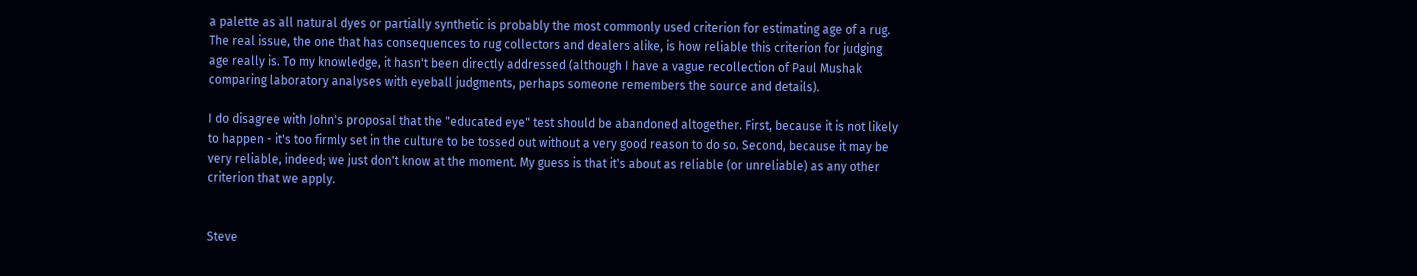a palette as all natural dyes or partially synthetic is probably the most commonly used criterion for estimating age of a rug. The real issue, the one that has consequences to rug collectors and dealers alike, is how reliable this criterion for judging age really is. To my knowledge, it hasn't been directly addressed (although I have a vague recollection of Paul Mushak comparing laboratory analyses with eyeball judgments, perhaps someone remembers the source and details).

I do disagree with John's proposal that the "educated eye" test should be abandoned altogether. First, because it is not likely to happen - it's too firmly set in the culture to be tossed out without a very good reason to do so. Second, because it may be very reliable, indeed; we just don't know at the moment. My guess is that it's about as reliable (or unreliable) as any other criterion that we apply.


Steve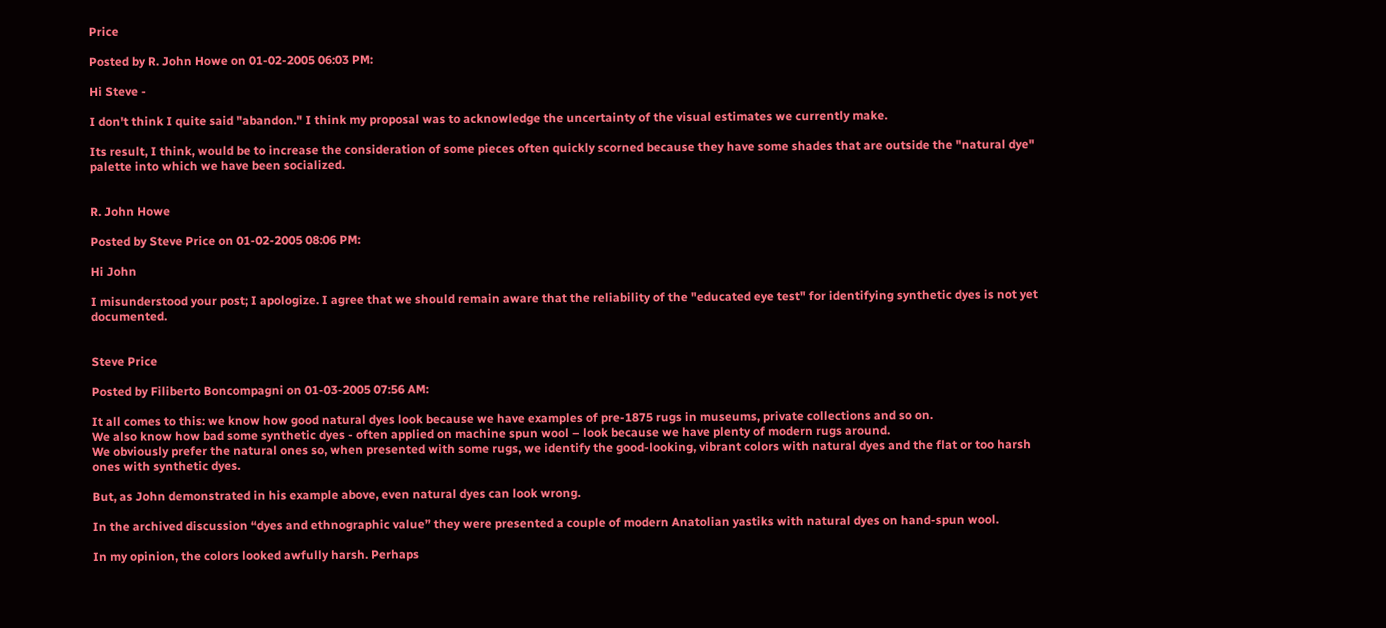Price

Posted by R. John Howe on 01-02-2005 06:03 PM:

Hi Steve -

I don't think I quite said "abandon." I think my proposal was to acknowledge the uncertainty of the visual estimates we currently make.

Its result, I think, would be to increase the consideration of some pieces often quickly scorned because they have some shades that are outside the "natural dye" palette into which we have been socialized.


R. John Howe

Posted by Steve Price on 01-02-2005 08:06 PM:

Hi John

I misunderstood your post; I apologize. I agree that we should remain aware that the reliability of the "educated eye test" for identifying synthetic dyes is not yet documented.


Steve Price

Posted by Filiberto Boncompagni on 01-03-2005 07:56 AM:

It all comes to this: we know how good natural dyes look because we have examples of pre-1875 rugs in museums, private collections and so on.
We also know how bad some synthetic dyes - often applied on machine spun wool – look because we have plenty of modern rugs around.
We obviously prefer the natural ones so, when presented with some rugs, we identify the good-looking, vibrant colors with natural dyes and the flat or too harsh ones with synthetic dyes.

But, as John demonstrated in his example above, even natural dyes can look wrong.

In the archived discussion “dyes and ethnographic value” they were presented a couple of modern Anatolian yastiks with natural dyes on hand-spun wool.

In my opinion, the colors looked awfully harsh. Perhaps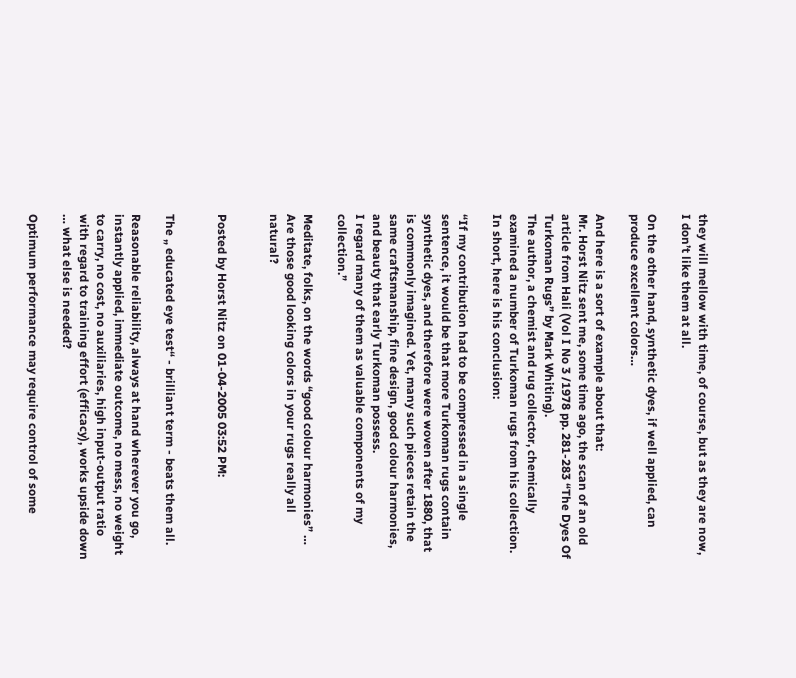they will mellow with time, of course, but as they are now, I don’t like them at all.

On the other hand, synthetic dyes, if well applied, can produce excellent colors…

And here is a sort of example about that:
Mr. Horst Nitz sent me, some time ago, the scan of an old article from Hali (Vol I No 3 /1978 pp. 281-283 “The Dyes Of Turkoman Rugs” by Mark Whiting).
The author, a chemist and rug collector, chemically examined a number of Turkoman rugs from his collection. In short, here is his conclusion:

“If my contribution had to be compressed in a single sentence, it would be that more Turkoman rugs contain synthetic dyes, and therefore were woven after 1880, that is commonly imagined. Yet, many such pieces retain the same craftsmanship, fine design, good colour harmonies, and beauty that early Turkoman possess.
I regard many of them as valuable components of my collection.”

Meditate, folks, on the words “good colour harmonies” … Are those good looking colors in your rugs really all natural?


Posted by Horst Nitz on 01-04-2005 03:52 PM:


The „ educated eye test“ - brilliant term - beats them all.

Reasonable reliability, always at hand wherever you go, instantly applied, immediate outcome, no mess, no weight to carry, no cost, no auxiliaries, high input-output ratio with regard to training effort (efficacy), works upside down … what else is needed?

Optimum performance may require control of some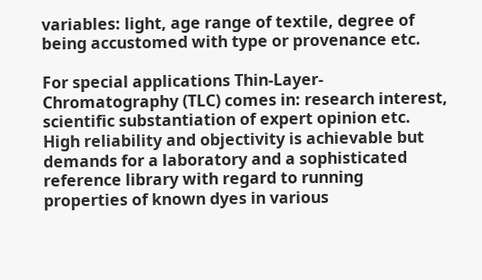variables: light, age range of textile, degree of being accustomed with type or provenance etc.

For special applications Thin-Layer-Chromatography (TLC) comes in: research interest, scientific substantiation of expert opinion etc. High reliability and objectivity is achievable but demands for a laboratory and a sophisticated reference library with regard to running properties of known dyes in various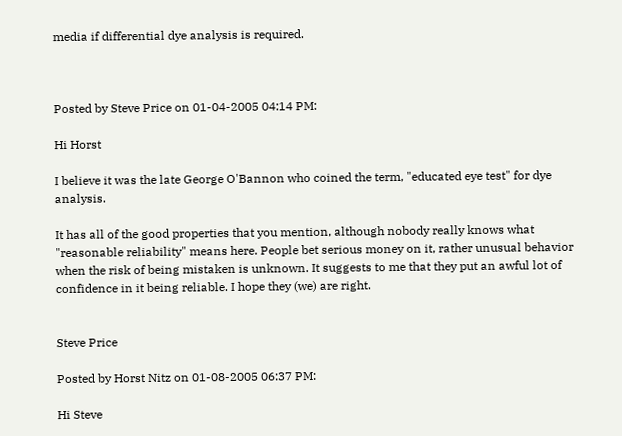media if differential dye analysis is required.



Posted by Steve Price on 01-04-2005 04:14 PM:

Hi Horst

I believe it was the late George O'Bannon who coined the term, "educated eye test" for dye analysis.

It has all of the good properties that you mention, although nobody really knows what "reasonable reliability" means here. People bet serious money on it, rather unusual behavior when the risk of being mistaken is unknown. It suggests to me that they put an awful lot of confidence in it being reliable. I hope they (we) are right.


Steve Price

Posted by Horst Nitz on 01-08-2005 06:37 PM:

Hi Steve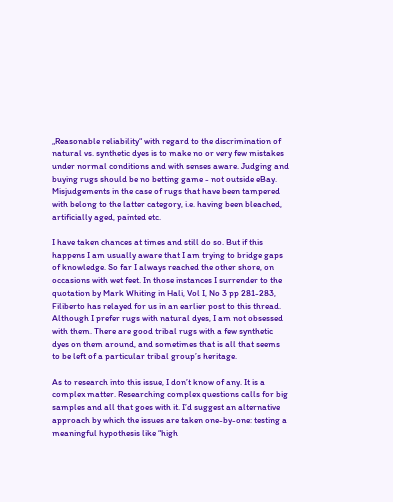„Reasonable reliability“ with regard to the discrimination of natural vs. synthetic dyes is to make no or very few mistakes under normal conditions and with senses aware. Judging and buying rugs should be no betting game - not outside eBay. Misjudgements in the case of rugs that have been tampered with belong to the latter category, i.e. having been bleached, artificially aged, painted etc.

I have taken chances at times and still do so. But if this happens I am usually aware that I am trying to bridge gaps of knowledge. So far I always reached the other shore, on occasions with wet feet. In those instances I surrender to the quotation by Mark Whiting in Hali, Vol I, No 3 pp 281-283, Filiberto has relayed for us in an earlier post to this thread. Although I prefer rugs with natural dyes, I am not obsessed with them. There are good tribal rugs with a few synthetic dyes on them around, and sometimes that is all that seems to be left of a particular tribal group’s heritage.

As to research into this issue, I don’t know of any. It is a complex matter. Researching complex questions calls for big samples and all that goes with it. I’d suggest an alternative approach by which the issues are taken one-by-one: testing a meaningful hypothesis like “high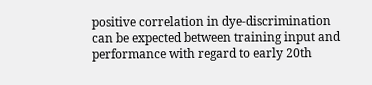positive correlation in dye-discrimination can be expected between training input and performance with regard to early 20th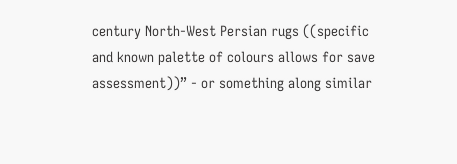century North-West Persian rugs ((specific and known palette of colours allows for save assessment))” - or something along similar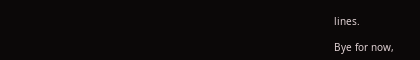lines.

Bye for now,